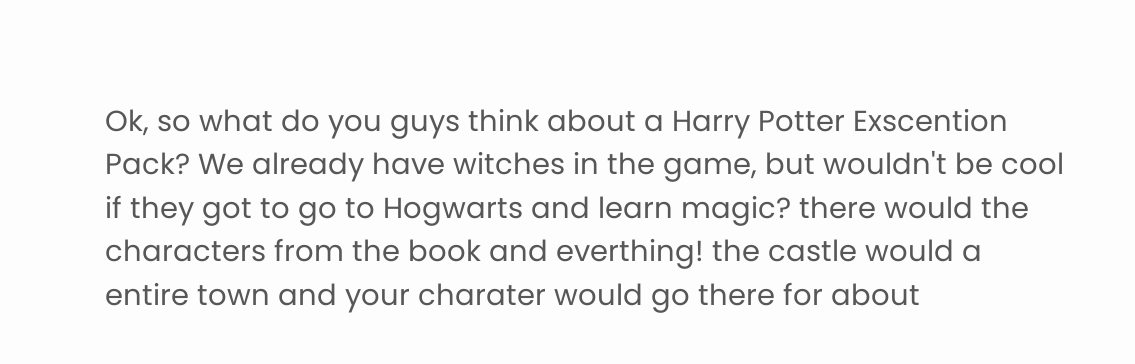Ok, so what do you guys think about a Harry Potter Exscention Pack? We already have witches in the game, but wouldn't be cool if they got to go to Hogwarts and learn magic? there would the characters from the book and everthing! the castle would a entire town and your charater would go there for about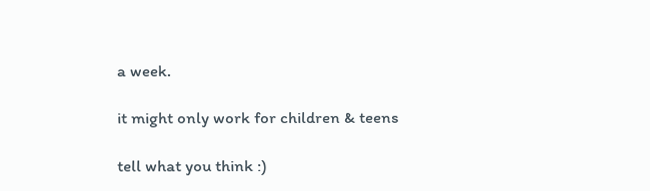a week.

it might only work for children & teens

tell what you think :)